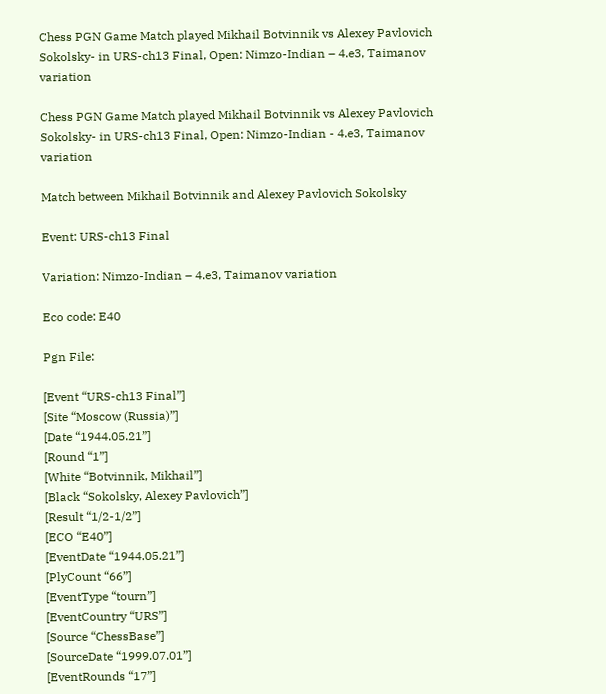Chess PGN Game Match played Mikhail Botvinnik vs Alexey Pavlovich Sokolsky- in URS-ch13 Final, Open: Nimzo-Indian – 4.e3, Taimanov variation

Chess PGN Game Match played Mikhail Botvinnik vs Alexey Pavlovich Sokolsky- in URS-ch13 Final, Open: Nimzo-Indian - 4.e3, Taimanov variation

Match between Mikhail Botvinnik and Alexey Pavlovich Sokolsky

Event: URS-ch13 Final

Variation: Nimzo-Indian – 4.e3, Taimanov variation

Eco code: E40

Pgn File:

[Event “URS-ch13 Final”]
[Site “Moscow (Russia)”]
[Date “1944.05.21”]
[Round “1”]
[White “Botvinnik, Mikhail”]
[Black “Sokolsky, Alexey Pavlovich”]
[Result “1/2-1/2”]
[ECO “E40”]
[EventDate “1944.05.21”]
[PlyCount “66”]
[EventType “tourn”]
[EventCountry “URS”]
[Source “ChessBase”]
[SourceDate “1999.07.01”]
[EventRounds “17”]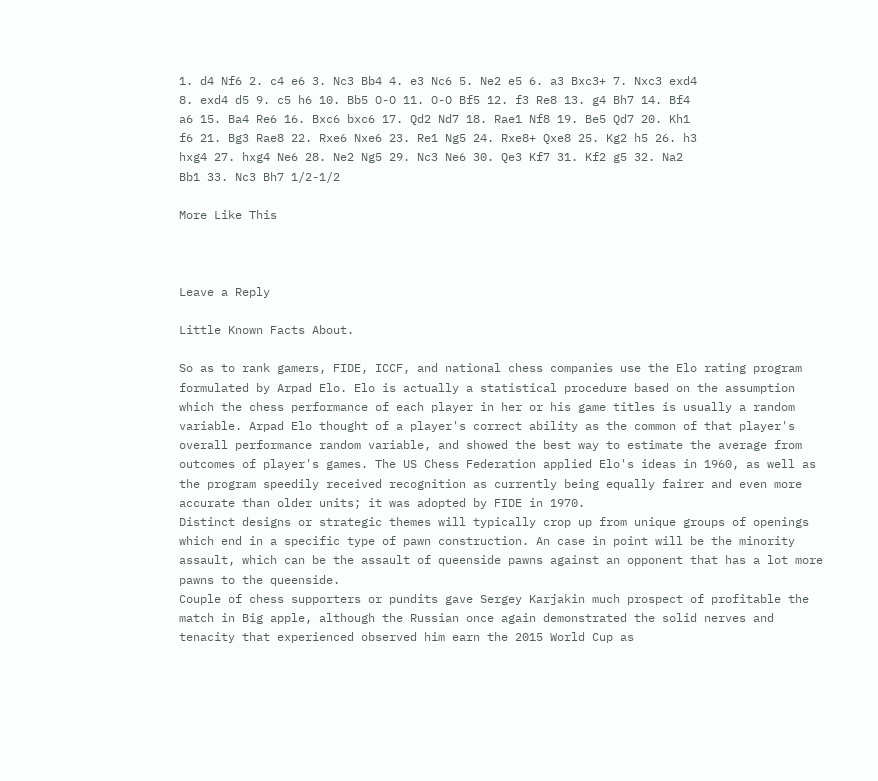1. d4 Nf6 2. c4 e6 3. Nc3 Bb4 4. e3 Nc6 5. Ne2 e5 6. a3 Bxc3+ 7. Nxc3 exd4
8. exd4 d5 9. c5 h6 10. Bb5 O-O 11. O-O Bf5 12. f3 Re8 13. g4 Bh7 14. Bf4
a6 15. Ba4 Re6 16. Bxc6 bxc6 17. Qd2 Nd7 18. Rae1 Nf8 19. Be5 Qd7 20. Kh1
f6 21. Bg3 Rae8 22. Rxe6 Nxe6 23. Re1 Ng5 24. Rxe8+ Qxe8 25. Kg2 h5 26. h3
hxg4 27. hxg4 Ne6 28. Ne2 Ng5 29. Nc3 Ne6 30. Qe3 Kf7 31. Kf2 g5 32. Na2
Bb1 33. Nc3 Bh7 1/2-1/2

More Like This



Leave a Reply

Little Known Facts About.

So as to rank gamers, FIDE, ICCF, and national chess companies use the Elo rating program formulated by Arpad Elo. Elo is actually a statistical procedure based on the assumption which the chess performance of each player in her or his game titles is usually a random variable. Arpad Elo thought of a player's correct ability as the common of that player's overall performance random variable, and showed the best way to estimate the average from outcomes of player's games. The US Chess Federation applied Elo's ideas in 1960, as well as the program speedily received recognition as currently being equally fairer and even more accurate than older units; it was adopted by FIDE in 1970.
Distinct designs or strategic themes will typically crop up from unique groups of openings which end in a specific type of pawn construction. An case in point will be the minority assault, which can be the assault of queenside pawns against an opponent that has a lot more pawns to the queenside.
Couple of chess supporters or pundits gave Sergey Karjakin much prospect of profitable the match in Big apple, although the Russian once again demonstrated the solid nerves and tenacity that experienced observed him earn the 2015 World Cup as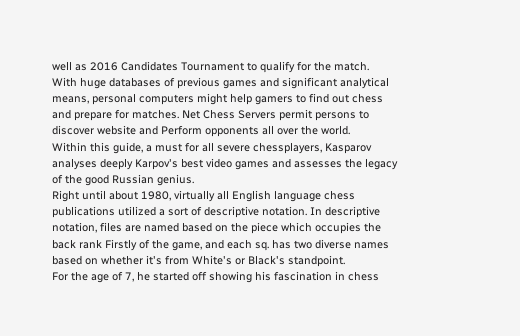well as 2016 Candidates Tournament to qualify for the match.
With huge databases of previous games and significant analytical means, personal computers might help gamers to find out chess and prepare for matches. Net Chess Servers permit persons to discover website and Perform opponents all over the world.
Within this guide, a must for all severe chessplayers, Kasparov analyses deeply Karpov's best video games and assesses the legacy of the good Russian genius.
Right until about 1980, virtually all English language chess publications utilized a sort of descriptive notation. In descriptive notation, files are named based on the piece which occupies the back rank Firstly of the game, and each sq. has two diverse names based on whether it's from White's or Black's standpoint.
For the age of 7, he started off showing his fascination in chess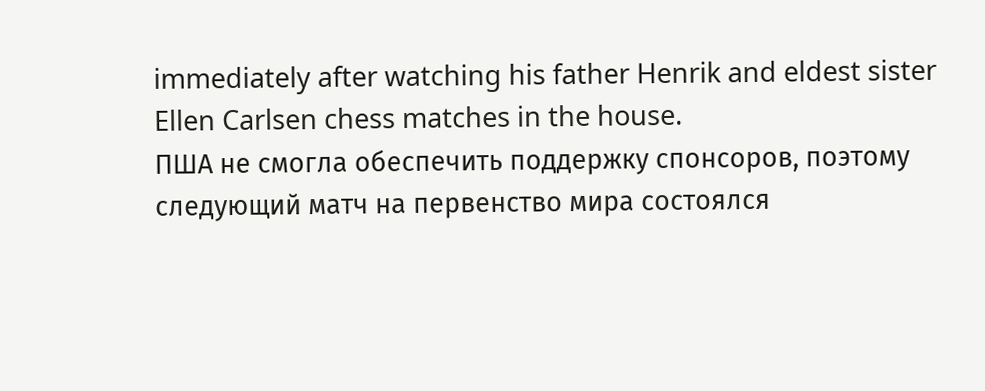immediately after watching his father Henrik and eldest sister Ellen Carlsen chess matches in the house.
ПША не смогла обеспечить поддержку спонсоров, поэтому следующий матч на первенство мира состоялся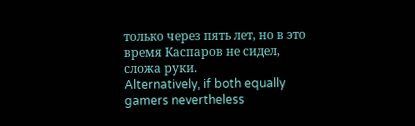только через пять лет, но в это время Каспаров не сидел, сложа руки.
Alternatively, if both equally gamers nevertheless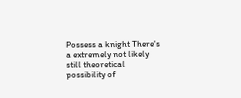Possess a knight There's a extremely not likely still theoretical possibility of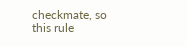checkmate, so this rule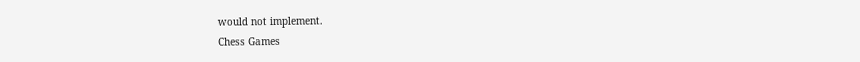would not implement.
Chess Games